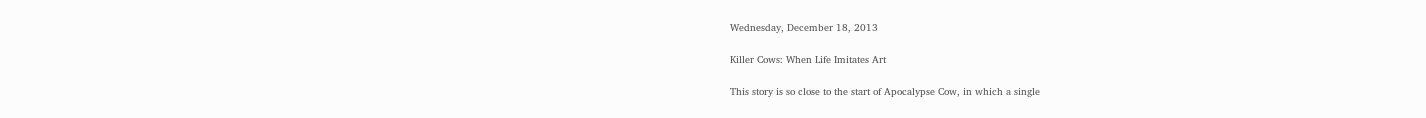Wednesday, December 18, 2013

Killer Cows: When Life Imitates Art

This story is so close to the start of Apocalypse Cow, in which a single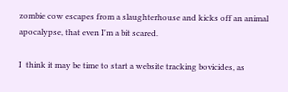zombie cow escapes from a slaughterhouse and kicks off an animal apocalypse, that even I'm a bit scared.

I  think it may be time to start a website tracking bovicides, as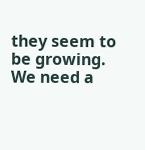they seem to be growing. We need a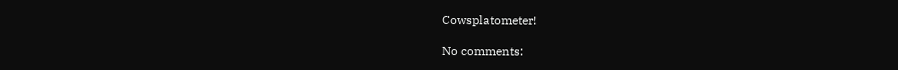Cowsplatometer!

No comments: